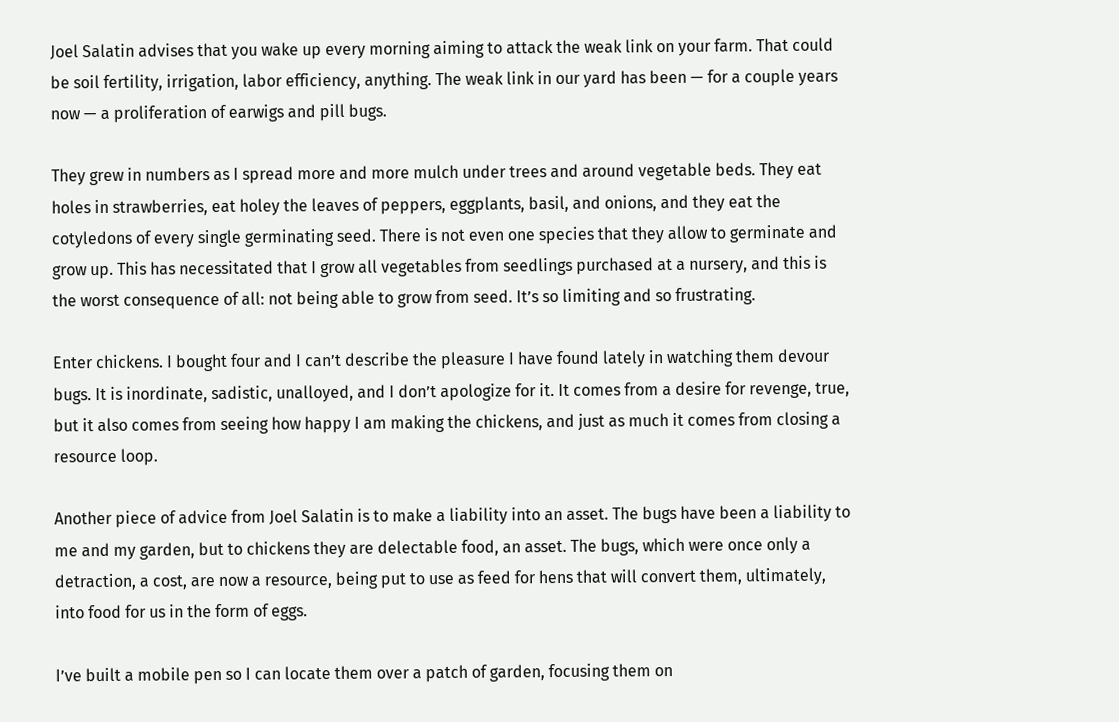Joel Salatin advises that you wake up every morning aiming to attack the weak link on your farm. That could be soil fertility, irrigation, labor efficiency, anything. The weak link in our yard has been — for a couple years now — a proliferation of earwigs and pill bugs.

They grew in numbers as I spread more and more mulch under trees and around vegetable beds. They eat holes in strawberries, eat holey the leaves of peppers, eggplants, basil, and onions, and they eat the cotyledons of every single germinating seed. There is not even one species that they allow to germinate and grow up. This has necessitated that I grow all vegetables from seedlings purchased at a nursery, and this is the worst consequence of all: not being able to grow from seed. It’s so limiting and so frustrating.

Enter chickens. I bought four and I can’t describe the pleasure I have found lately in watching them devour bugs. It is inordinate, sadistic, unalloyed, and I don’t apologize for it. It comes from a desire for revenge, true, but it also comes from seeing how happy I am making the chickens, and just as much it comes from closing a resource loop.

Another piece of advice from Joel Salatin is to make a liability into an asset. The bugs have been a liability to me and my garden, but to chickens they are delectable food, an asset. The bugs, which were once only a detraction, a cost, are now a resource, being put to use as feed for hens that will convert them, ultimately, into food for us in the form of eggs.

I’ve built a mobile pen so I can locate them over a patch of garden, focusing them on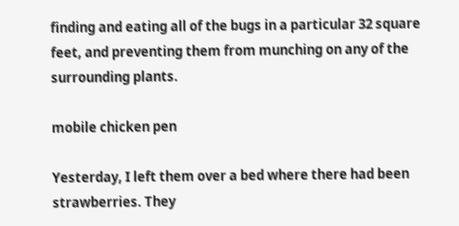finding and eating all of the bugs in a particular 32 square feet, and preventing them from munching on any of the surrounding plants.

mobile chicken pen

Yesterday, I left them over a bed where there had been strawberries. They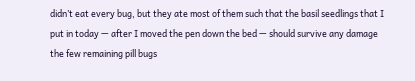didn’t eat every bug, but they ate most of them such that the basil seedlings that I put in today — after I moved the pen down the bed — should survive any damage the few remaining pill bugs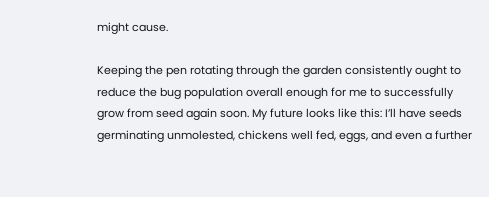might cause.

Keeping the pen rotating through the garden consistently ought to reduce the bug population overall enough for me to successfully grow from seed again soon. My future looks like this: I’ll have seeds germinating unmolested, chickens well fed, eggs, and even a further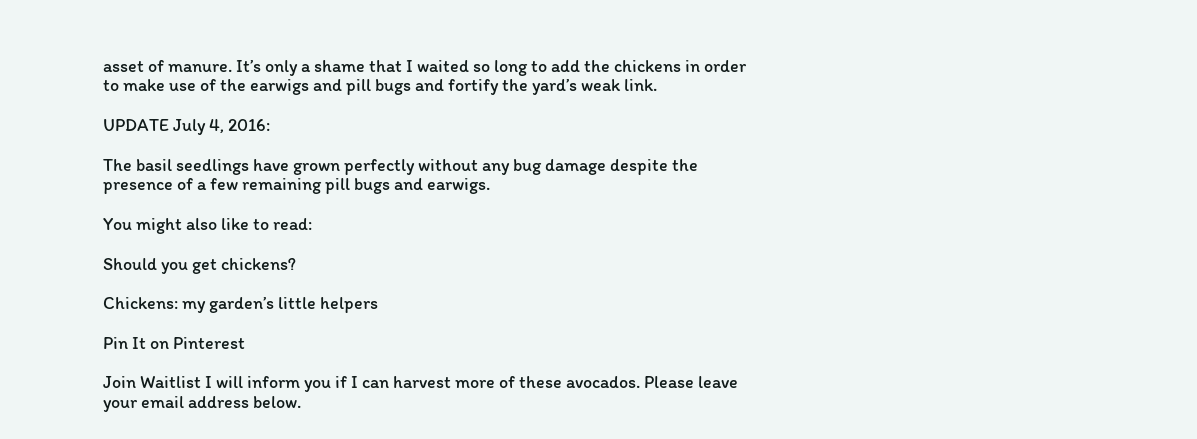asset of manure. It’s only a shame that I waited so long to add the chickens in order to make use of the earwigs and pill bugs and fortify the yard’s weak link.

UPDATE July 4, 2016:

The basil seedlings have grown perfectly without any bug damage despite the presence of a few remaining pill bugs and earwigs.

You might also like to read:

Should you get chickens?

Chickens: my garden’s little helpers

Pin It on Pinterest

Join Waitlist I will inform you if I can harvest more of these avocados. Please leave your email address below.